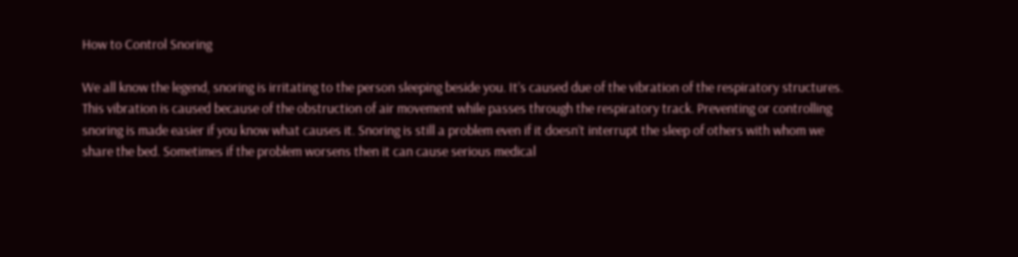How to Control Snoring

We all know the legend, snoring is irritating to the person sleeping beside you. It’s caused due of the vibration of the respiratory structures. This vibration is caused because of the obstruction of air movement while passes through the respiratory track. Preventing or controlling snoring is made easier if you know what causes it. Snoring is still a problem even if it doesn’t interrupt the sleep of others with whom we share the bed. Sometimes if the problem worsens then it can cause serious medical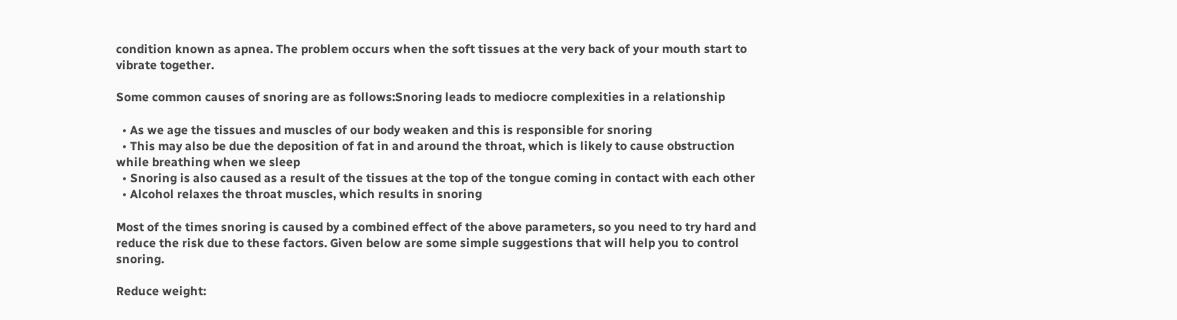condition known as apnea. The problem occurs when the soft tissues at the very back of your mouth start to vibrate together.

Some common causes of snoring are as follows:Snoring leads to mediocre complexities in a relationship

  • As we age the tissues and muscles of our body weaken and this is responsible for snoring
  • This may also be due the deposition of fat in and around the throat, which is likely to cause obstruction while breathing when we sleep
  • Snoring is also caused as a result of the tissues at the top of the tongue coming in contact with each other
  • Alcohol relaxes the throat muscles, which results in snoring

Most of the times snoring is caused by a combined effect of the above parameters, so you need to try hard and reduce the risk due to these factors. Given below are some simple suggestions that will help you to control snoring.

Reduce weight: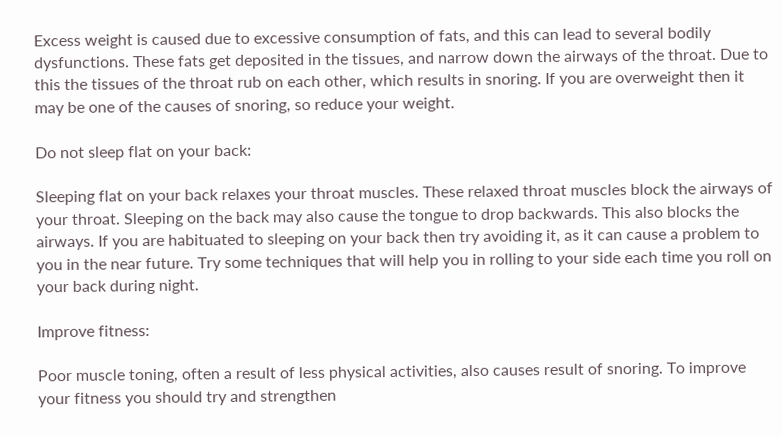Excess weight is caused due to excessive consumption of fats, and this can lead to several bodily dysfunctions. These fats get deposited in the tissues, and narrow down the airways of the throat. Due to this the tissues of the throat rub on each other, which results in snoring. If you are overweight then it may be one of the causes of snoring, so reduce your weight.

Do not sleep flat on your back:

Sleeping flat on your back relaxes your throat muscles. These relaxed throat muscles block the airways of your throat. Sleeping on the back may also cause the tongue to drop backwards. This also blocks the airways. If you are habituated to sleeping on your back then try avoiding it, as it can cause a problem to you in the near future. Try some techniques that will help you in rolling to your side each time you roll on your back during night.

Improve fitness:

Poor muscle toning, often a result of less physical activities, also causes result of snoring. To improve your fitness you should try and strengthen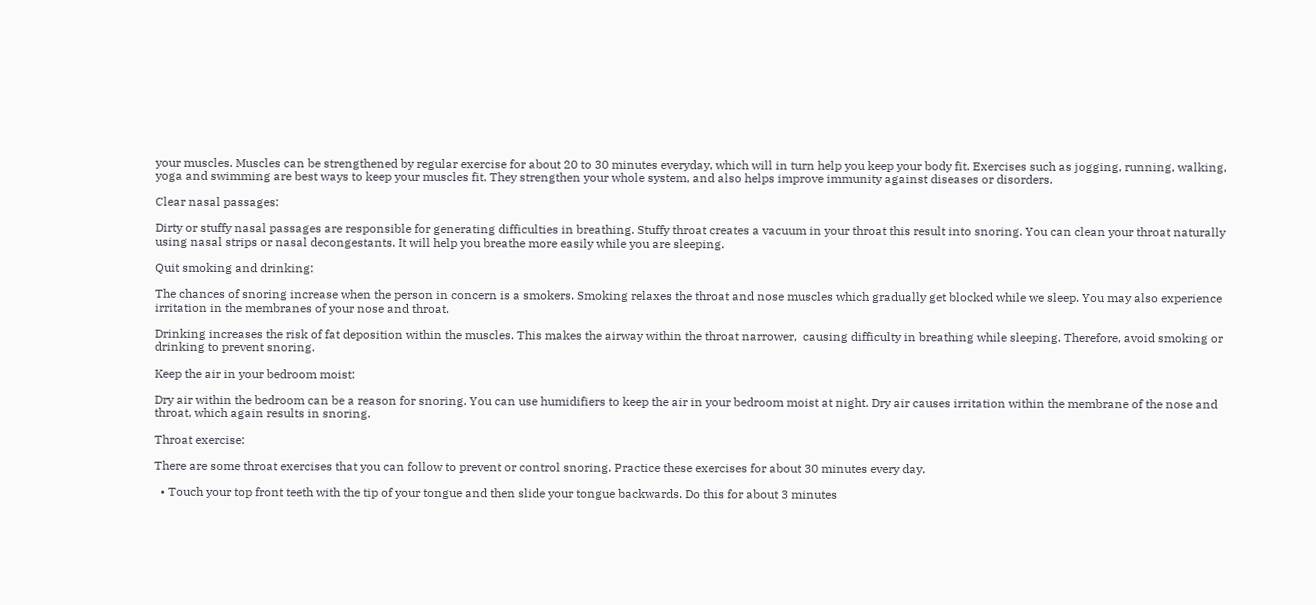your muscles. Muscles can be strengthened by regular exercise for about 20 to 30 minutes everyday, which will in turn help you keep your body fit. Exercises such as jogging, running, walking, yoga and swimming are best ways to keep your muscles fit. They strengthen your whole system, and also helps improve immunity against diseases or disorders.

Clear nasal passages:

Dirty or stuffy nasal passages are responsible for generating difficulties in breathing. Stuffy throat creates a vacuum in your throat this result into snoring. You can clean your throat naturally using nasal strips or nasal decongestants. It will help you breathe more easily while you are sleeping.

Quit smoking and drinking:

The chances of snoring increase when the person in concern is a smokers. Smoking relaxes the throat and nose muscles which gradually get blocked while we sleep. You may also experience irritation in the membranes of your nose and throat.

Drinking increases the risk of fat deposition within the muscles. This makes the airway within the throat narrower,  causing difficulty in breathing while sleeping. Therefore, avoid smoking or drinking to prevent snoring.

Keep the air in your bedroom moist:

Dry air within the bedroom can be a reason for snoring. You can use humidifiers to keep the air in your bedroom moist at night. Dry air causes irritation within the membrane of the nose and throat, which again results in snoring.

Throat exercise:

There are some throat exercises that you can follow to prevent or control snoring. Practice these exercises for about 30 minutes every day.

  • Touch your top front teeth with the tip of your tongue and then slide your tongue backwards. Do this for about 3 minutes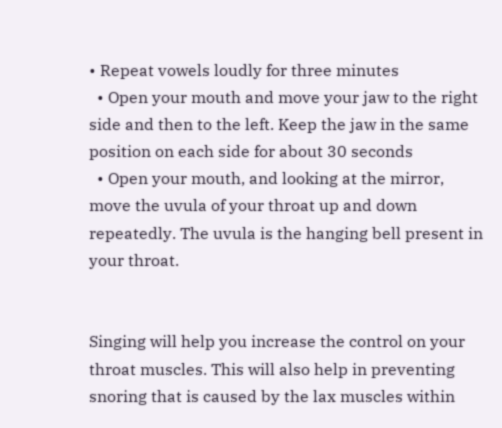• Repeat vowels loudly for three minutes
  • Open your mouth and move your jaw to the right side and then to the left. Keep the jaw in the same position on each side for about 30 seconds
  • Open your mouth, and looking at the mirror, move the uvula of your throat up and down repeatedly. The uvula is the hanging bell present in your throat.


Singing will help you increase the control on your throat muscles. This will also help in preventing snoring that is caused by the lax muscles within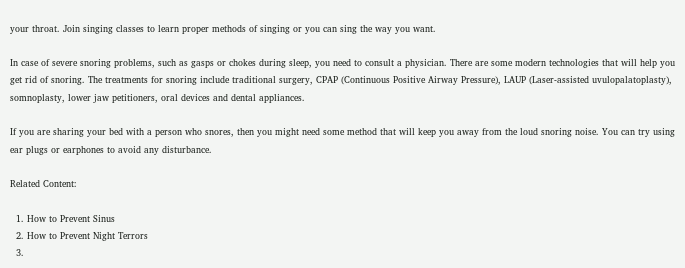your throat. Join singing classes to learn proper methods of singing or you can sing the way you want.

In case of severe snoring problems, such as gasps or chokes during sleep, you need to consult a physician. There are some modern technologies that will help you get rid of snoring. The treatments for snoring include traditional surgery, CPAP (Continuous Positive Airway Pressure), LAUP (Laser-assisted uvulopalatoplasty), somnoplasty, lower jaw petitioners, oral devices and dental appliances.

If you are sharing your bed with a person who snores, then you might need some method that will keep you away from the loud snoring noise. You can try using ear plugs or earphones to avoid any disturbance.

Related Content:

  1. How to Prevent Sinus
  2. How to Prevent Night Terrors
  3.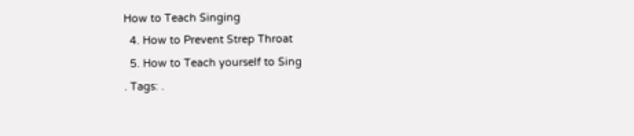How to Teach Singing
  4. How to Prevent Strep Throat
  5. How to Teach yourself to Sing
. Tags: .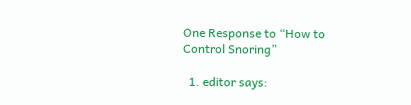One Response to “How to Control Snoring”

  1. editor says: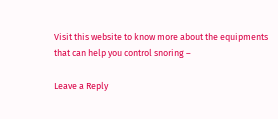Visit this website to know more about the equipments that can help you control snoring –

Leave a Reply